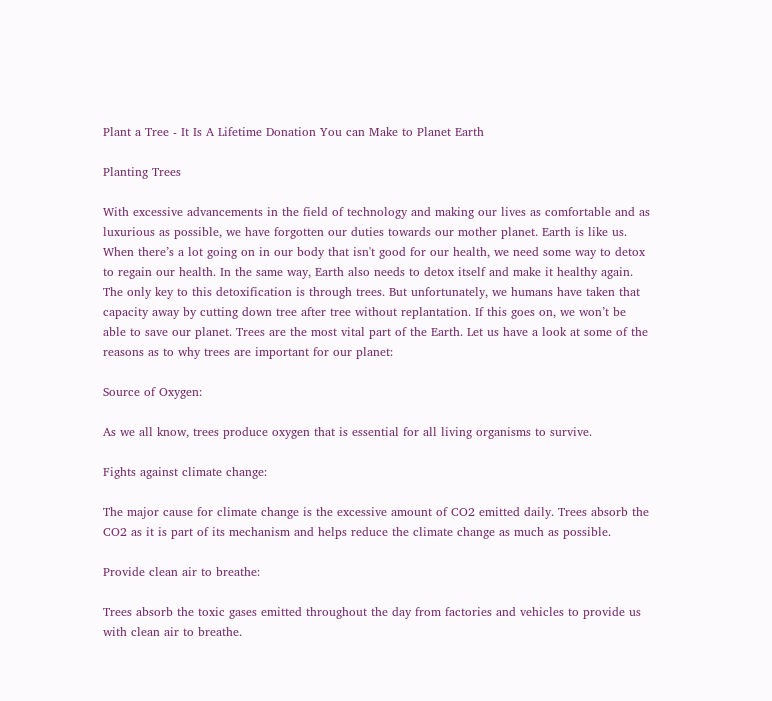Plant a Tree - It Is A Lifetime Donation You can Make to Planet Earth

Planting Trees

With excessive advancements in the field of technology and making our lives as comfortable and as luxurious as possible, we have forgotten our duties towards our mother planet. Earth is like us. When there’s a lot going on in our body that isn't good for our health, we need some way to detox to regain our health. In the same way, Earth also needs to detox itself and make it healthy again. The only key to this detoxification is through trees. But unfortunately, we humans have taken that capacity away by cutting down tree after tree without replantation. If this goes on, we won’t be able to save our planet. Trees are the most vital part of the Earth. Let us have a look at some of the reasons as to why trees are important for our planet:

Source of Oxygen:

As we all know, trees produce oxygen that is essential for all living organisms to survive.

Fights against climate change:

The major cause for climate change is the excessive amount of CO2 emitted daily. Trees absorb the CO2 as it is part of its mechanism and helps reduce the climate change as much as possible.

Provide clean air to breathe:

Trees absorb the toxic gases emitted throughout the day from factories and vehicles to provide us with clean air to breathe.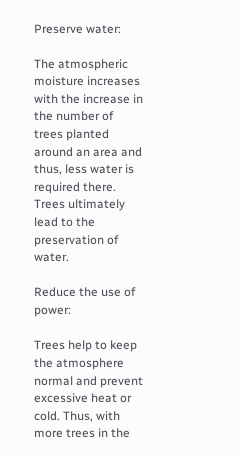Preserve water:

The atmospheric moisture increases with the increase in the number of trees planted around an area and thus, less water is required there. Trees ultimately lead to the preservation of water.

Reduce the use of power:

Trees help to keep the atmosphere normal and prevent excessive heat or cold. Thus, with more trees in the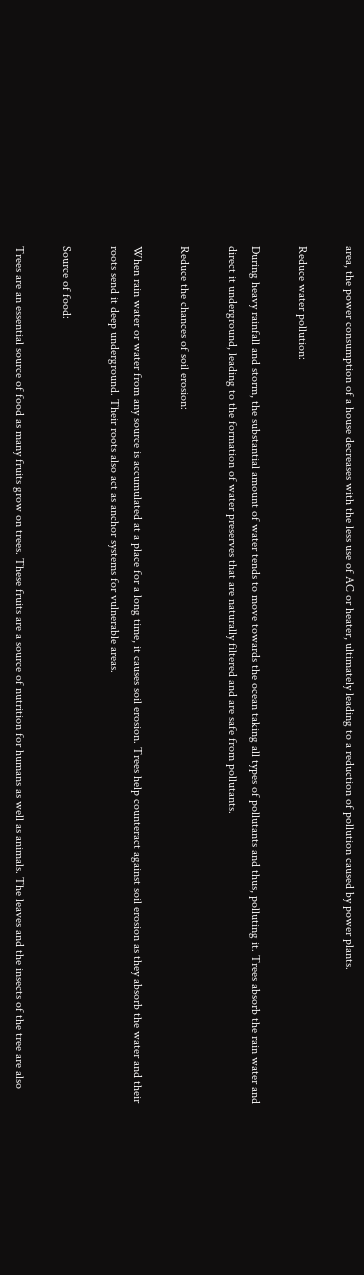area, the power consumption of a house decreases with the less use of AC or heater, ultimately leading to a reduction of pollution caused by power plants.

Reduce water pollution:

During heavy rainfall and storm, the substantial amount of water tends to move towards the ocean taking all types of pollutants and thus, polluting it. Trees absorb the rain water and direct it underground, leading to the formation of water preserves that are naturally filtered and are safe from pollutants.

Reduce the chances of soil erosion:

When rain water or water from any source is accumulated at a place for a long time, it causes soil erosion. Trees help counteract against soil erosion as they absorb the water and their roots send it deep underground. Their roots also act as anchor systems for vulnerable areas.

Source of food:

Trees are an essential source of food as many fruits grow on trees. These fruits are a source of nutrition for humans as well as animals. The leaves and the insects of the tree are also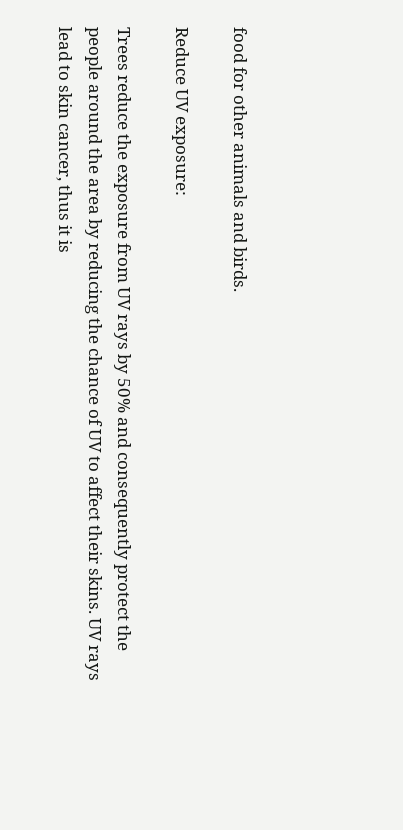food for other animals and birds.

Reduce UV exposure:

Trees reduce the exposure from UV rays by 50% and consequently protect the people around the area by reducing the chance of UV to affect their skins. UV rays lead to skin cancer, thus it is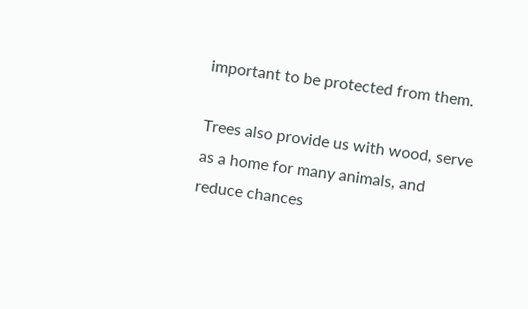important to be protected from them.

Trees also provide us with wood, serve as a home for many animals, and reduce chances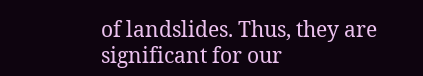of landslides. Thus, they are significant for our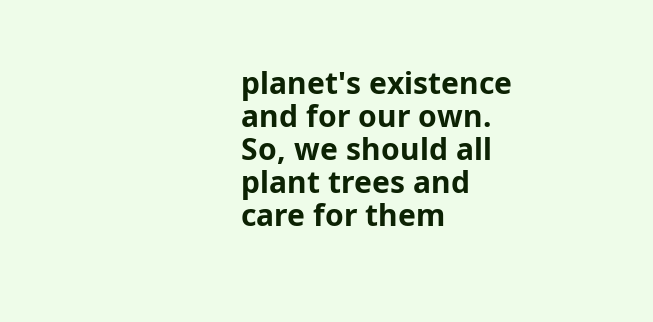planet's existence and for our own. So, we should all plant trees and care for them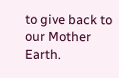to give back to our Mother Earth.